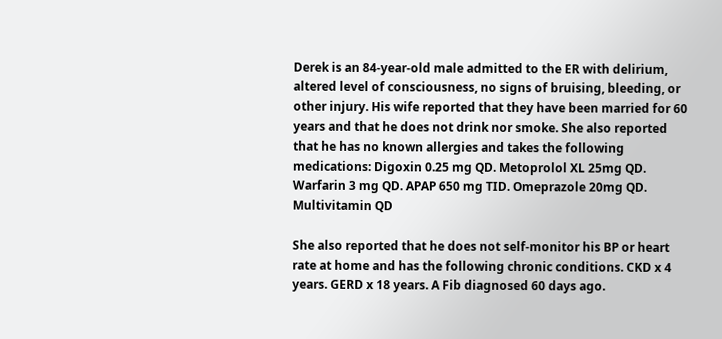Derek is an 84-year-old male admitted to the ER with delirium, altered level of consciousness, no signs of bruising, bleeding, or other injury. His wife reported that they have been married for 60 years and that he does not drink nor smoke. She also reported that he has no known allergies and takes the following medications: Digoxin 0.25 mg QD. Metoprolol XL 25mg QD. Warfarin 3 mg QD. APAP 650 mg TID. Omeprazole 20mg QD. Multivitamin QD

She also reported that he does not self-monitor his BP or heart rate at home and has the following chronic conditions. CKD x 4 years. GERD x 18 years. A Fib diagnosed 60 days ago.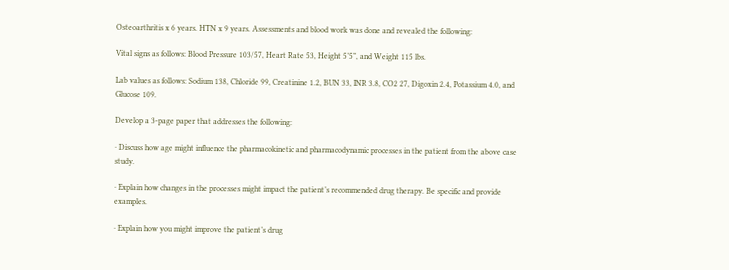Osteoarthritis x 6 years. HTN x 9 years. Assessments and blood work was done and revealed the following:

Vital signs as follows: Blood Pressure 103/57, Heart Rate 53, Height 5’5”, and Weight 115 lbs.

Lab values as follows: Sodium 138, Chloride 99, Creatinine 1.2, BUN 33, INR 3.8, CO2 27, Digoxin 2.4, Potassium 4.0, and Glucose 109.

Develop a 3-page paper that addresses the following:

· Discuss how age might influence the pharmacokinetic and pharmacodynamic processes in the patient from the above case study.

· Explain how changes in the processes might impact the patient’s recommended drug therapy. Be specific and provide examples.

· Explain how you might improve the patient’s drug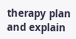therapy plan and explain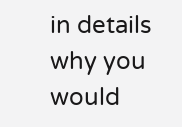in details why you would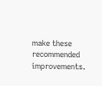make these recommended improvements.